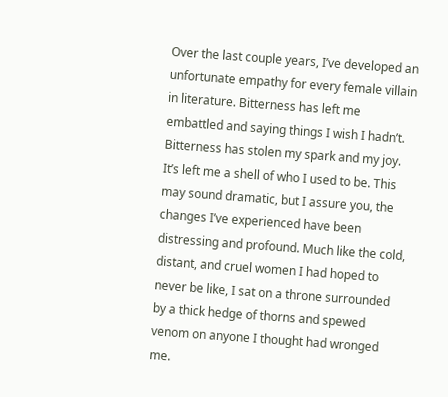Over the last couple years, I’ve developed an unfortunate empathy for every female villain in literature. Bitterness has left me embattled and saying things I wish I hadn’t. Bitterness has stolen my spark and my joy. It’s left me a shell of who I used to be. This may sound dramatic, but I assure you, the changes I’ve experienced have been distressing and profound. Much like the cold, distant, and cruel women I had hoped to never be like, I sat on a throne surrounded by a thick hedge of thorns and spewed venom on anyone I thought had wronged me.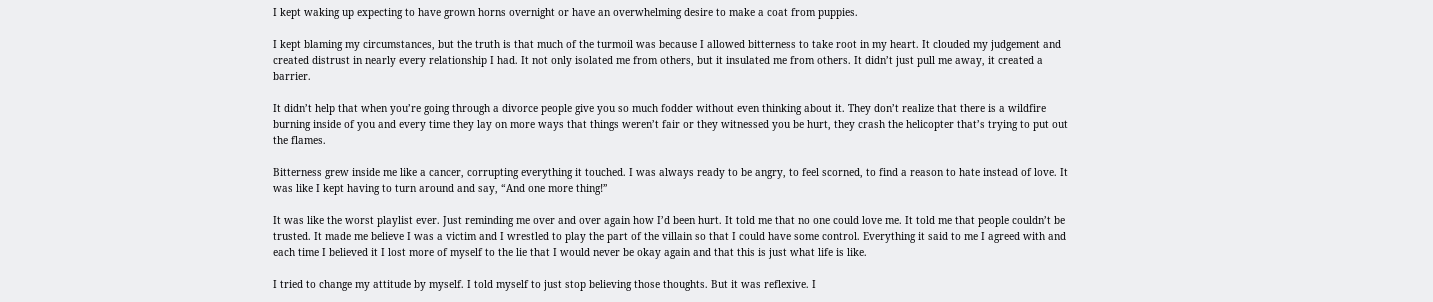I kept waking up expecting to have grown horns overnight or have an overwhelming desire to make a coat from puppies.

I kept blaming my circumstances, but the truth is that much of the turmoil was because I allowed bitterness to take root in my heart. It clouded my judgement and created distrust in nearly every relationship I had. It not only isolated me from others, but it insulated me from others. It didn’t just pull me away, it created a barrier.

It didn’t help that when you’re going through a divorce people give you so much fodder without even thinking about it. They don’t realize that there is a wildfire burning inside of you and every time they lay on more ways that things weren’t fair or they witnessed you be hurt, they crash the helicopter that’s trying to put out the flames.

Bitterness grew inside me like a cancer, corrupting everything it touched. I was always ready to be angry, to feel scorned, to find a reason to hate instead of love. It was like I kept having to turn around and say, “And one more thing!”

It was like the worst playlist ever. Just reminding me over and over again how I’d been hurt. It told me that no one could love me. It told me that people couldn’t be trusted. It made me believe I was a victim and I wrestled to play the part of the villain so that I could have some control. Everything it said to me I agreed with and each time I believed it I lost more of myself to the lie that I would never be okay again and that this is just what life is like.

I tried to change my attitude by myself. I told myself to just stop believing those thoughts. But it was reflexive. I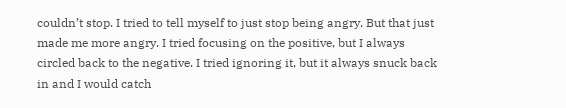couldn’t stop. I tried to tell myself to just stop being angry. But that just made me more angry. I tried focusing on the positive, but I always circled back to the negative. I tried ignoring it, but it always snuck back in and I would catch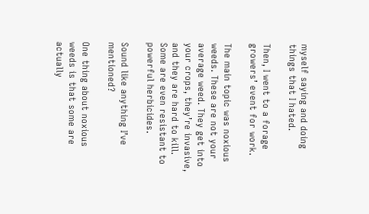myself saying and doing things that I hated.

Then, I went to a forage growers’ event for work.

The main topic was noxious weeds. These are not your average weed. They get into your crops, they’re invasive, and they are hard to kill. Some are even resistant to powerful herbicides.

Sound like anything I’ve mentioned?

One thing about noxious weeds is that some are actually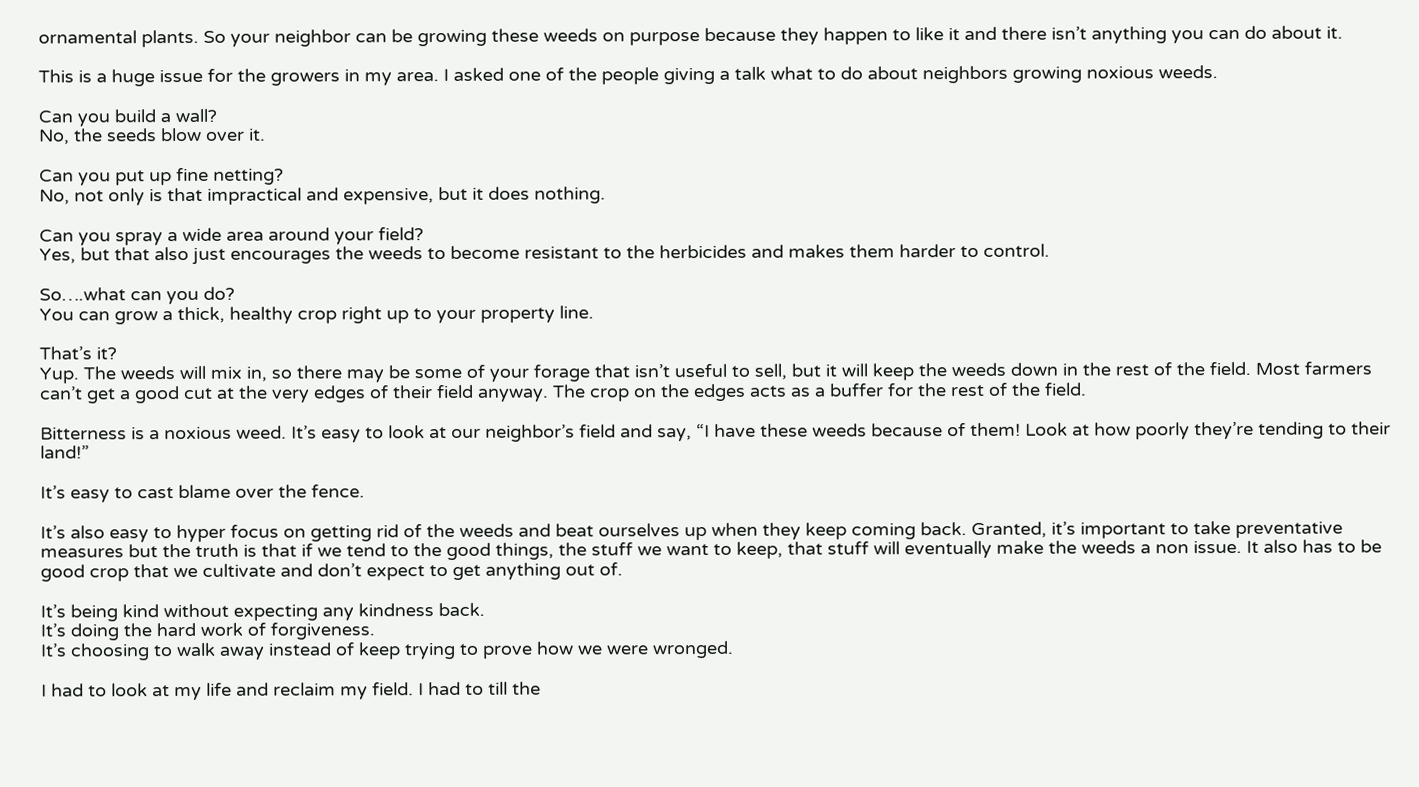ornamental plants. So your neighbor can be growing these weeds on purpose because they happen to like it and there isn’t anything you can do about it.

This is a huge issue for the growers in my area. I asked one of the people giving a talk what to do about neighbors growing noxious weeds.

Can you build a wall?
No, the seeds blow over it.

Can you put up fine netting?
No, not only is that impractical and expensive, but it does nothing.

Can you spray a wide area around your field?
Yes, but that also just encourages the weeds to become resistant to the herbicides and makes them harder to control.

So….what can you do?
You can grow a thick, healthy crop right up to your property line.

That’s it?
Yup. The weeds will mix in, so there may be some of your forage that isn’t useful to sell, but it will keep the weeds down in the rest of the field. Most farmers can’t get a good cut at the very edges of their field anyway. The crop on the edges acts as a buffer for the rest of the field.

Bitterness is a noxious weed. It’s easy to look at our neighbor’s field and say, “I have these weeds because of them! Look at how poorly they’re tending to their land!”

It’s easy to cast blame over the fence.

It’s also easy to hyper focus on getting rid of the weeds and beat ourselves up when they keep coming back. Granted, it’s important to take preventative measures but the truth is that if we tend to the good things, the stuff we want to keep, that stuff will eventually make the weeds a non issue. It also has to be good crop that we cultivate and don’t expect to get anything out of.

It’s being kind without expecting any kindness back.
It’s doing the hard work of forgiveness.
It’s choosing to walk away instead of keep trying to prove how we were wronged.

I had to look at my life and reclaim my field. I had to till the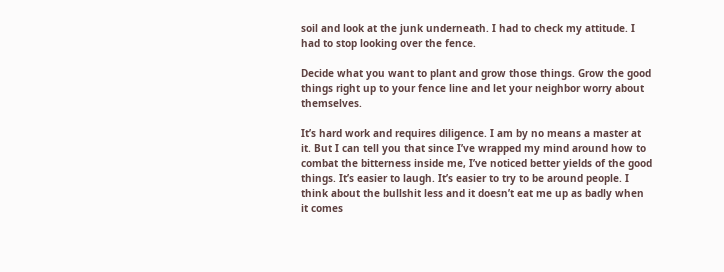soil and look at the junk underneath. I had to check my attitude. I had to stop looking over the fence.

Decide what you want to plant and grow those things. Grow the good things right up to your fence line and let your neighbor worry about themselves.

It’s hard work and requires diligence. I am by no means a master at it. But I can tell you that since I’ve wrapped my mind around how to combat the bitterness inside me, I’ve noticed better yields of the good things. It’s easier to laugh. It’s easier to try to be around people. I think about the bullshit less and it doesn’t eat me up as badly when it comes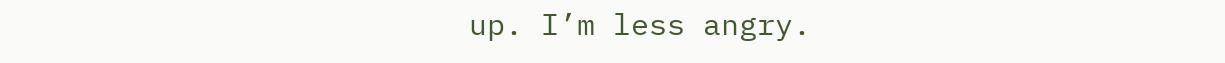up. I’m less angry.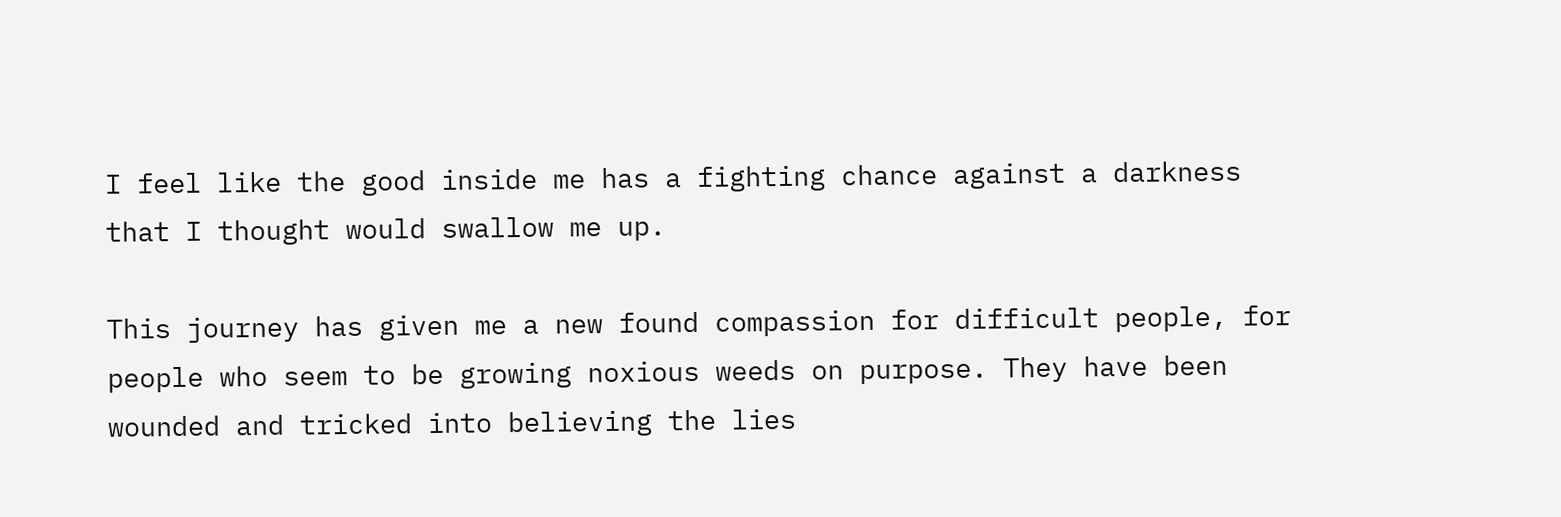I feel like the good inside me has a fighting chance against a darkness that I thought would swallow me up.

This journey has given me a new found compassion for difficult people, for people who seem to be growing noxious weeds on purpose. They have been wounded and tricked into believing the lies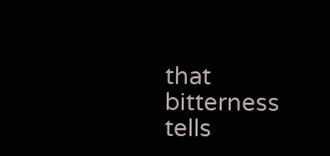that bitterness tells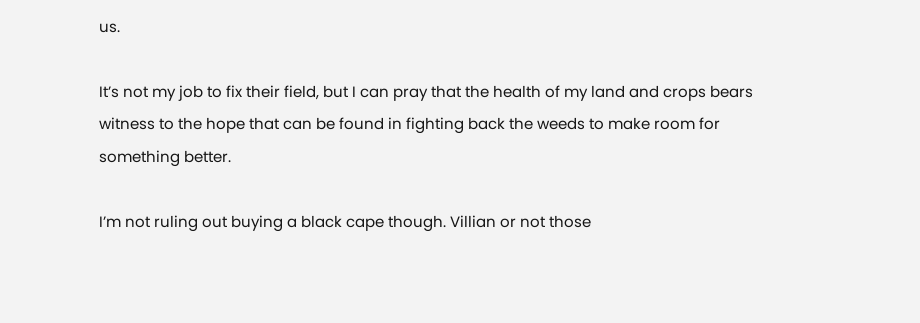us.

It’s not my job to fix their field, but I can pray that the health of my land and crops bears witness to the hope that can be found in fighting back the weeds to make room for something better.

I’m not ruling out buying a black cape though. Villian or not those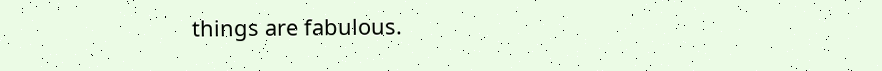things are fabulous.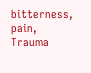bitterness, pain, Trauma